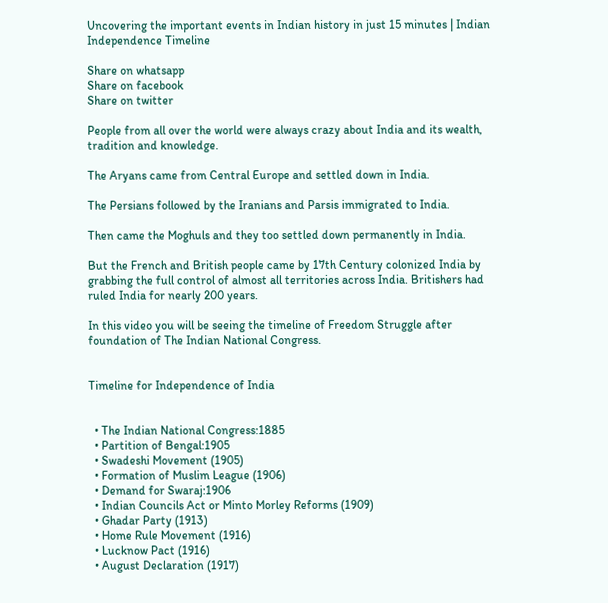Uncovering the important events in Indian history in just 15 minutes | Indian Independence Timeline

Share on whatsapp
Share on facebook
Share on twitter

People from all over the world were always crazy about India and its wealth, tradition and knowledge.

The Aryans came from Central Europe and settled down in India.

The Persians followed by the Iranians and Parsis immigrated to India.

Then came the Moghuls and they too settled down permanently in India.

But the French and British people came by 17th Century colonized India by grabbing the full control of almost all territories across India. Britishers had ruled India for nearly 200 years.

In this video you will be seeing the timeline of Freedom Struggle after foundation of The Indian National Congress.


Timeline for Independence of India


  • The Indian National Congress:1885
  • Partition of Bengal:1905
  • Swadeshi Movement (1905)
  • Formation of Muslim League (1906)
  • Demand for Swaraj:1906
  • Indian Councils Act or Minto Morley Reforms (1909)
  • Ghadar Party (1913)
  • Home Rule Movement (1916)
  • Lucknow Pact (1916)
  • August Declaration (1917)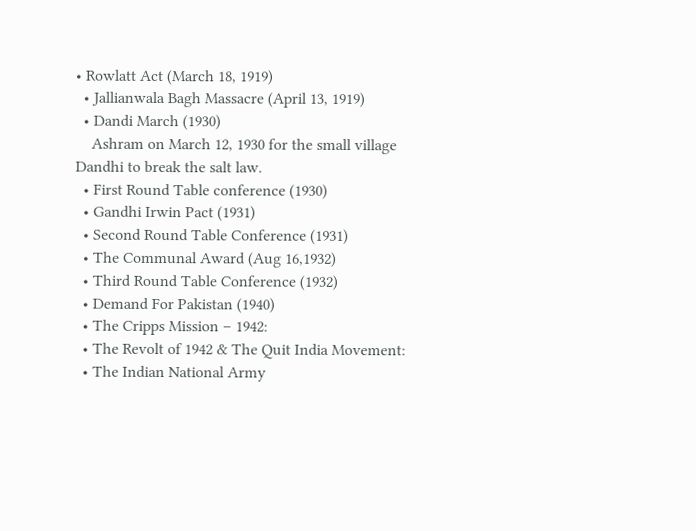• Rowlatt Act (March 18, 1919)
  • Jallianwala Bagh Massacre (April 13, 1919)
  • Dandi March (1930)
    Ashram on March 12, 1930 for the small village Dandhi to break the salt law.
  • First Round Table conference (1930)
  • Gandhi Irwin Pact (1931)
  • Second Round Table Conference (1931)
  • The Communal Award (Aug 16,1932)
  • Third Round Table Conference (1932)
  • Demand For Pakistan (1940)
  • The Cripps Mission – 1942:
  • The Revolt of 1942 & The Quit India Movement:
  • The Indian National Army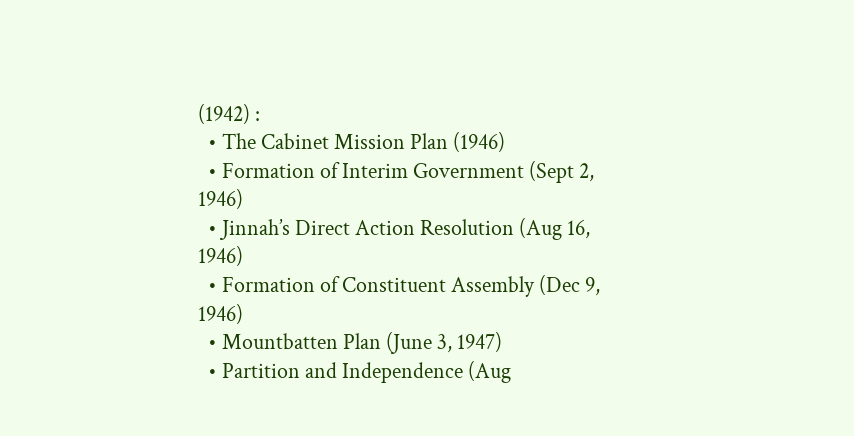(1942) :
  • The Cabinet Mission Plan (1946)
  • Formation of Interim Government (Sept 2, 1946)
  • Jinnah’s Direct Action Resolution (Aug 16, 1946)
  • Formation of Constituent Assembly (Dec 9, 1946)
  • Mountbatten Plan (June 3, 1947)
  • Partition and Independence (Aug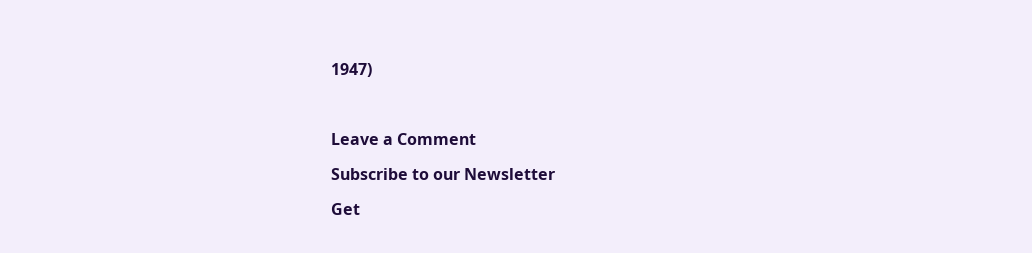1947)



Leave a Comment

Subscribe to our Newsletter

Get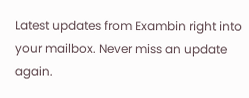Latest updates from Exambin right into your mailbox. Never miss an update again.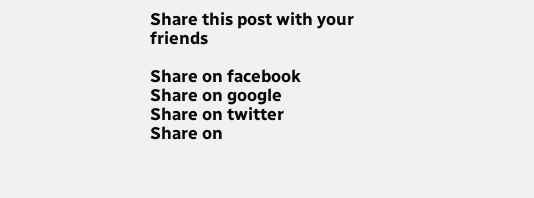Share this post with your friends

Share on facebook
Share on google
Share on twitter
Share on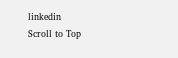linkedin
Scroll to Top